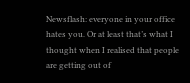Newsflash: everyone in your office hates you. Or at least that’s what I thought when I realised that people are getting out of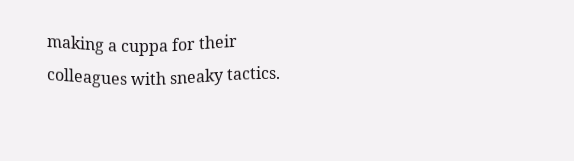making a cuppa for their colleagues with sneaky tactics.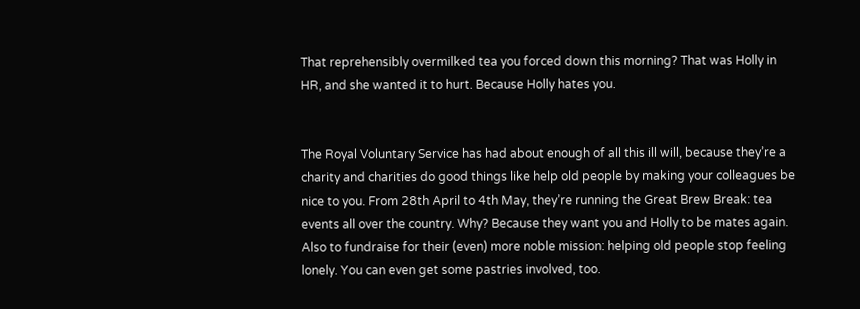That reprehensibly overmilked tea you forced down this morning? That was Holly in HR, and she wanted it to hurt. Because Holly hates you.


The Royal Voluntary Service has had about enough of all this ill will, because they’re a charity and charities do good things like help old people by making your colleagues be nice to you. From 28th April to 4th May, they’re running the Great Brew Break: tea events all over the country. Why? Because they want you and Holly to be mates again. Also to fundraise for their (even) more noble mission: helping old people stop feeling lonely. You can even get some pastries involved, too.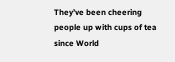They’ve been cheering people up with cups of tea since World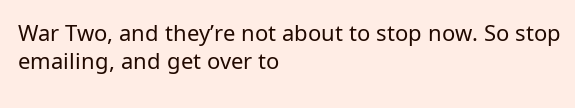War Two, and they’re not about to stop now. So stop emailing, and get over to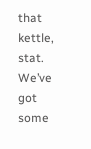that kettle, stat. We’ve got some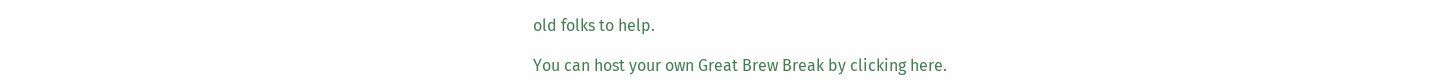old folks to help.

You can host your own Great Brew Break by clicking here.